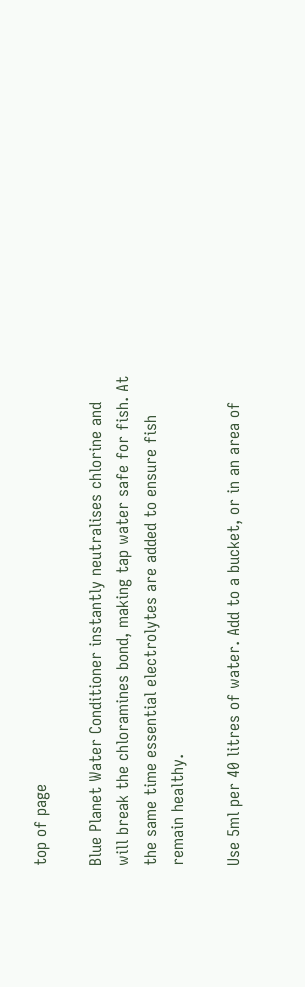top of page

Blue Planet Water Conditioner instantly neutralises chlorine and will break the chloramines bond, making tap water safe for fish. At the same time essential electrolytes are added to ensure fish remain healthy.

Use 5ml per 40 litres of water. Add to a bucket, or in an area of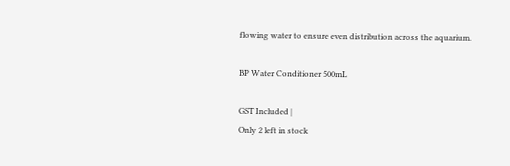flowing water to ensure even distribution across the aquarium.

BP Water Conditioner 500mL

GST Included |
Only 2 left in stock